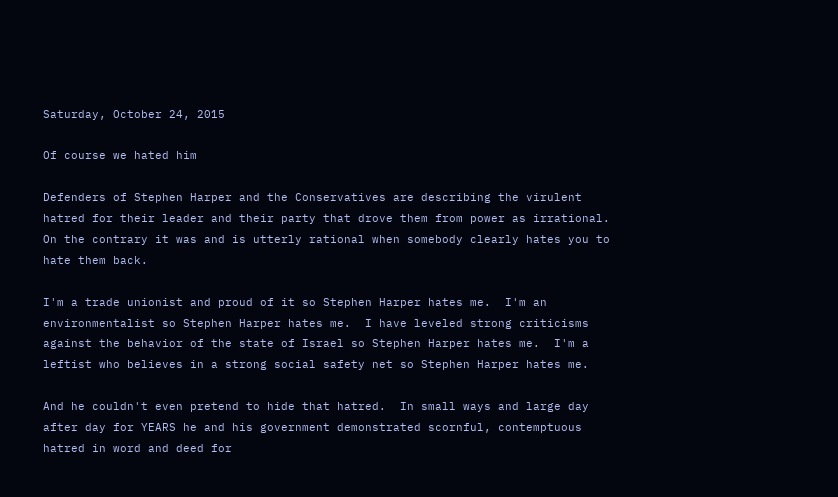Saturday, October 24, 2015

Of course we hated him

Defenders of Stephen Harper and the Conservatives are describing the virulent hatred for their leader and their party that drove them from power as irrational.  On the contrary it was and is utterly rational when somebody clearly hates you to hate them back.

I'm a trade unionist and proud of it so Stephen Harper hates me.  I'm an environmentalist so Stephen Harper hates me.  I have leveled strong criticisms against the behavior of the state of Israel so Stephen Harper hates me.  I'm a leftist who believes in a strong social safety net so Stephen Harper hates me.

And he couldn't even pretend to hide that hatred.  In small ways and large day after day for YEARS he and his government demonstrated scornful, contemptuous hatred in word and deed for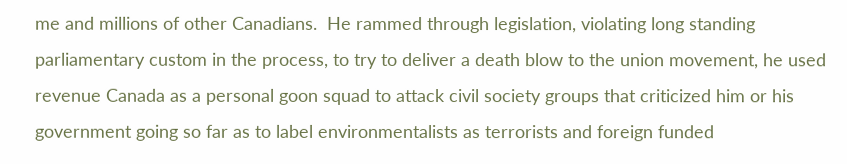me and millions of other Canadians.  He rammed through legislation, violating long standing parliamentary custom in the process, to try to deliver a death blow to the union movement, he used revenue Canada as a personal goon squad to attack civil society groups that criticized him or his government going so far as to label environmentalists as terrorists and foreign funded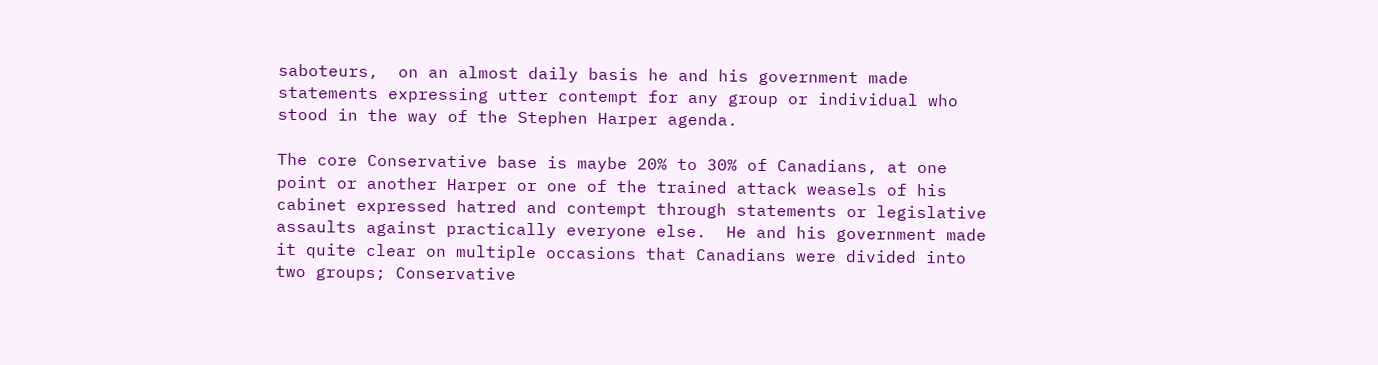saboteurs,  on an almost daily basis he and his government made statements expressing utter contempt for any group or individual who stood in the way of the Stephen Harper agenda.

The core Conservative base is maybe 20% to 30% of Canadians, at one point or another Harper or one of the trained attack weasels of his cabinet expressed hatred and contempt through statements or legislative assaults against practically everyone else.  He and his government made it quite clear on multiple occasions that Canadians were divided into two groups; Conservative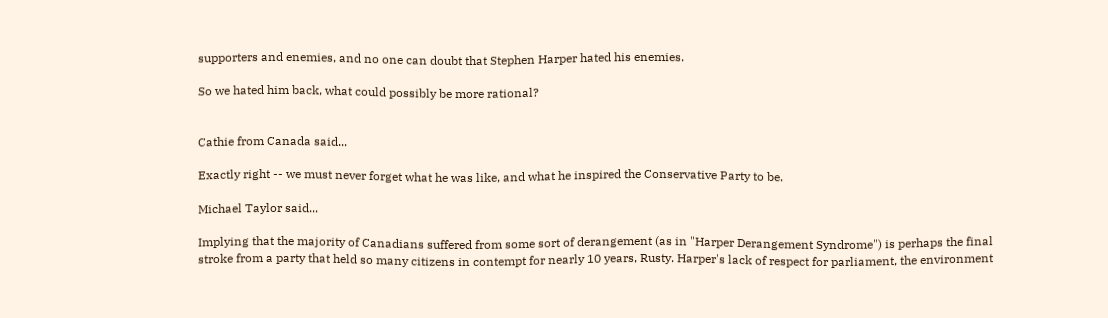supporters and enemies, and no one can doubt that Stephen Harper hated his enemies.

So we hated him back, what could possibly be more rational?


Cathie from Canada said...

Exactly right -- we must never forget what he was like, and what he inspired the Conservative Party to be.

Michael Taylor said...

Implying that the majority of Canadians suffered from some sort of derangement (as in "Harper Derangement Syndrome") is perhaps the final stroke from a party that held so many citizens in contempt for nearly 10 years, Rusty. Harper's lack of respect for parliament, the environment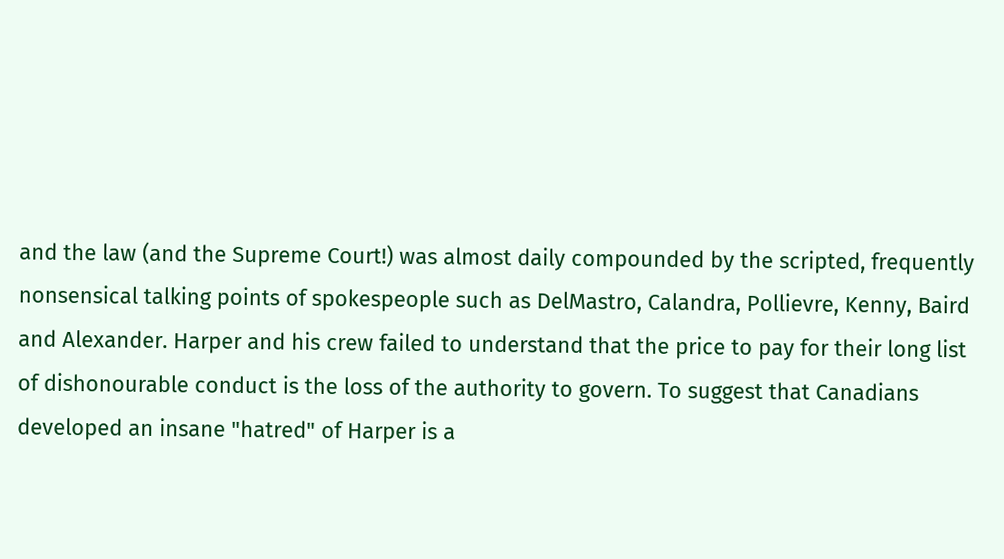and the law (and the Supreme Court!) was almost daily compounded by the scripted, frequently nonsensical talking points of spokespeople such as DelMastro, Calandra, Pollievre, Kenny, Baird and Alexander. Harper and his crew failed to understand that the price to pay for their long list of dishonourable conduct is the loss of the authority to govern. To suggest that Canadians developed an insane "hatred" of Harper is a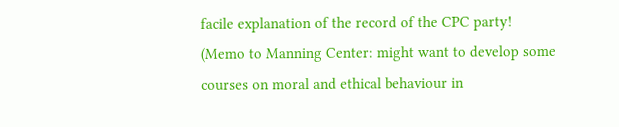facile explanation of the record of the CPC party!
(Memo to Manning Center: might want to develop some courses on moral and ethical behaviour in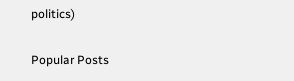politics)

Popular Posts